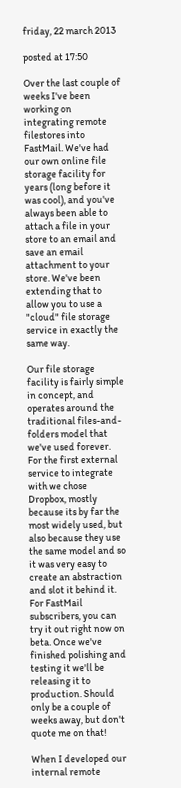friday, 22 march 2013

posted at 17:50

Over the last couple of weeks I've been working on integrating remote filestores into FastMail. We've had our own online file storage facility for years (long before it was cool), and you've always been able to attach a file in your store to an email and save an email attachment to your store. We've been extending that to allow you to use a "cloud" file storage service in exactly the same way.

Our file storage facility is fairly simple in concept, and operates around the traditional files-and-folders model that we've used forever. For the first external service to integrate with we chose Dropbox, mostly because its by far the most widely used, but also because they use the same model and so it was very easy to create an abstraction and slot it behind it. For FastMail subscribers, you can try it out right now on beta. Once we've finished polishing and testing it we'll be releasing it to production. Should only be a couple of weeks away, but don't quote me on that!

When I developed our internal remote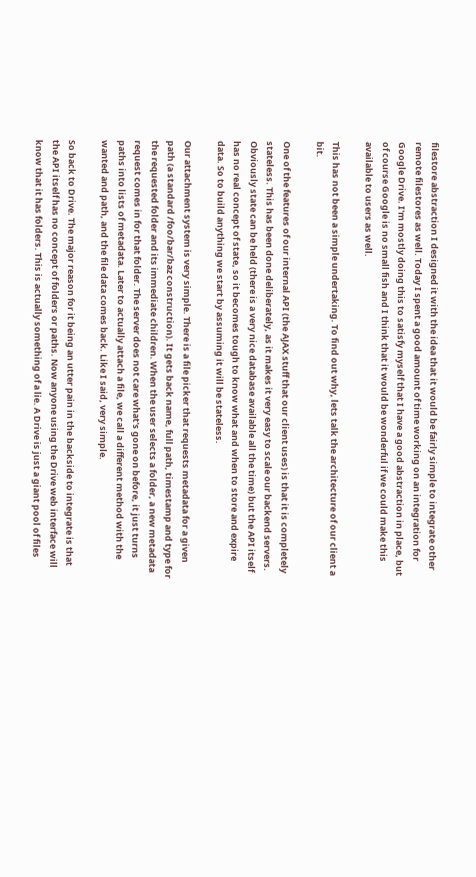filestore abstraction I designed it with the idea that it would be fairly simple to integrate other remote filestores as well. Today I spent a good amount of time working on an integration for Google Drive. I'm mostly doing this to satisfy myself that I have a good abstraction in place, but of course Google is no small fish and I think that it would be wonderful if we could make this available to users as well.

This has not been a simple undertaking. To find out why, lets talk the architecture of our client a bit.

One of the features of our internal API (the AJAX stuff that our client uses) is that it is completely stateless. This has been done deliberately, as it makes it very easy to scale our backend servers. Obviously state can be held (there is a very nice database available all the time) but the API itself has no real concept of state, so it becomes tough to know what and when to store and expire data. So to build anything we start by assuming it will be stateless.

Our attachment system is very simple. There is a file picker that requests metadata for a given path (a standard /foo/bar/baz construction). It gets back name, full path, timestamp and type for the requested folder and its immediate children. When the user selects a folder, a new metadata request comes in for that folder. The server does not care what's gone on before, it just turns paths into lists of metadata. Later to actually attach a file, we call a different method with the wanted and path, and the file data comes back. Like I said, very simple.

So back to Drive. The major reason for it being an utter pain in the backside to integrate is that the API itself has no concept of folders or paths. Now anyone using the Drive web interface will know that it has folders. This is actually something of a lie. A Drive is just a giant pool of files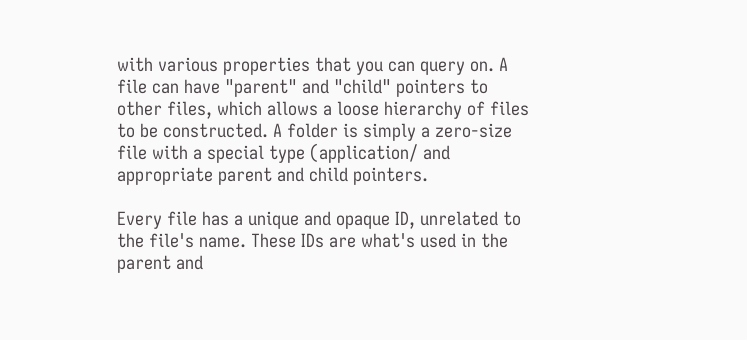with various properties that you can query on. A file can have "parent" and "child" pointers to other files, which allows a loose hierarchy of files to be constructed. A folder is simply a zero-size file with a special type (application/ and appropriate parent and child pointers.

Every file has a unique and opaque ID, unrelated to the file's name. These IDs are what's used in the parent and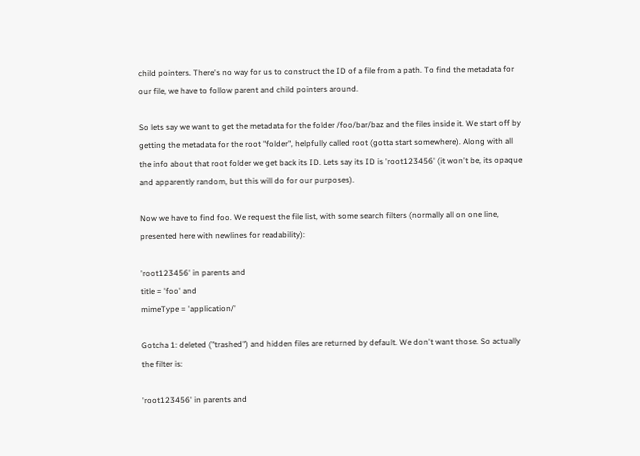child pointers. There's no way for us to construct the ID of a file from a path. To find the metadata for our file, we have to follow parent and child pointers around.

So lets say we want to get the metadata for the folder /foo/bar/baz and the files inside it. We start off by getting the metadata for the root "folder", helpfully called root (gotta start somewhere). Along with all the info about that root folder we get back its ID. Lets say its ID is 'root123456' (it won't be, its opaque and apparently random, but this will do for our purposes).

Now we have to find foo. We request the file list, with some search filters (normally all on one line, presented here with newlines for readability):

'root123456' in parents and
title = 'foo' and
mimeType = 'application/'

Gotcha 1: deleted ("trashed") and hidden files are returned by default. We don't want those. So actually the filter is:

'root123456' in parents and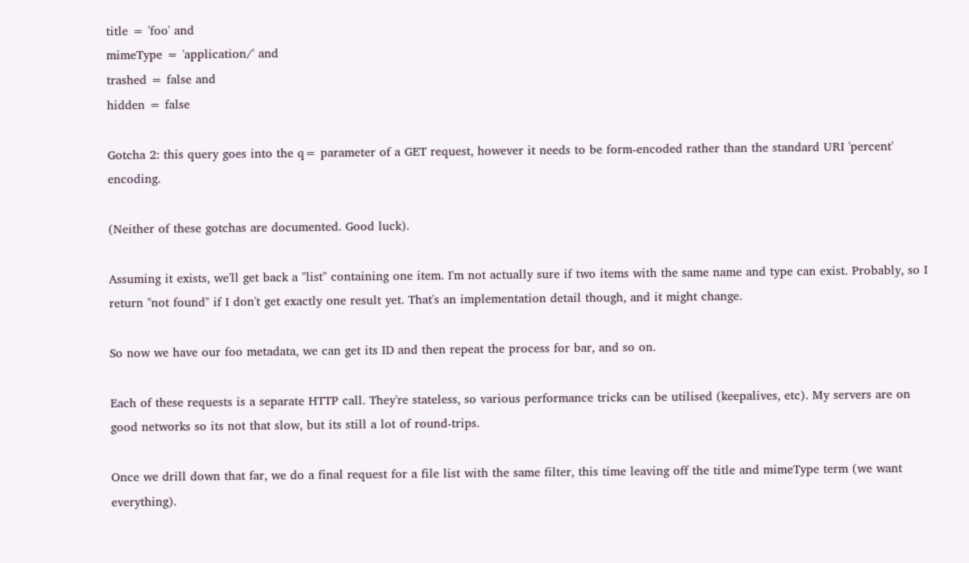title = 'foo' and
mimeType = 'application/' and
trashed = false and
hidden = false

Gotcha 2: this query goes into the q= parameter of a GET request, however it needs to be form-encoded rather than the standard URI 'percent' encoding.

(Neither of these gotchas are documented. Good luck).

Assuming it exists, we'll get back a "list" containing one item. I'm not actually sure if two items with the same name and type can exist. Probably, so I return "not found" if I don't get exactly one result yet. That's an implementation detail though, and it might change.

So now we have our foo metadata, we can get its ID and then repeat the process for bar, and so on.

Each of these requests is a separate HTTP call. They're stateless, so various performance tricks can be utilised (keepalives, etc). My servers are on good networks so its not that slow, but its still a lot of round-trips.

Once we drill down that far, we do a final request for a file list with the same filter, this time leaving off the title and mimeType term (we want everything).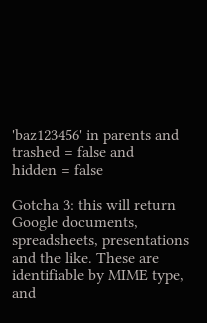'baz123456' in parents and
trashed = false and
hidden = false

Gotcha 3: this will return Google documents, spreadsheets, presentations and the like. These are identifiable by MIME type, and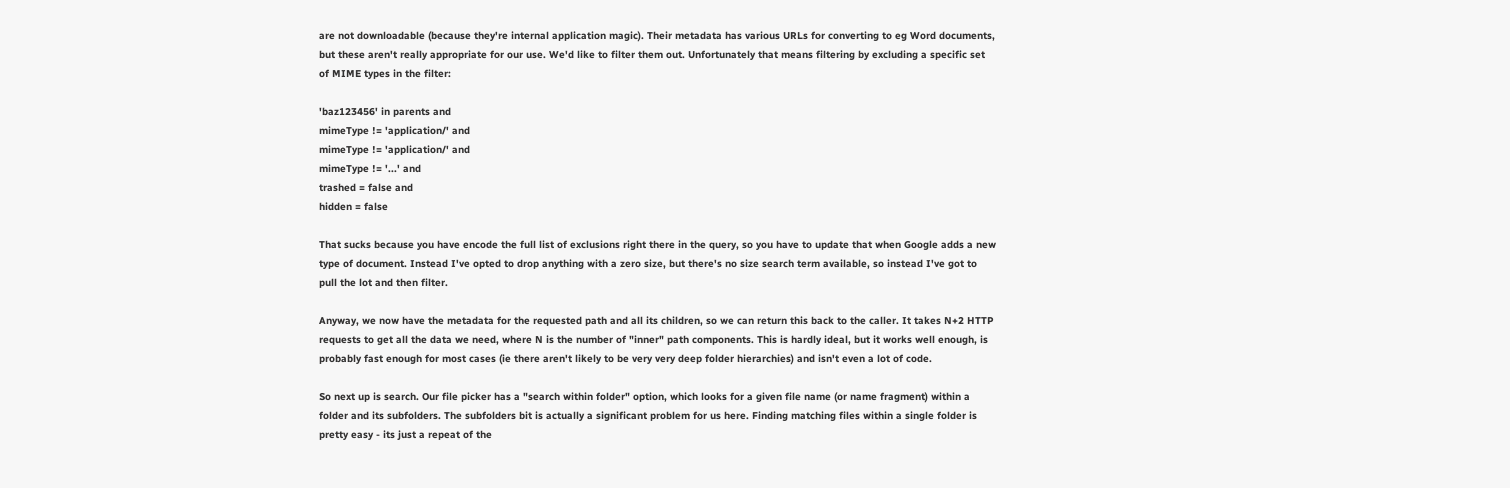are not downloadable (because they're internal application magic). Their metadata has various URLs for converting to eg Word documents, but these aren't really appropriate for our use. We'd like to filter them out. Unfortunately that means filtering by excluding a specific set of MIME types in the filter:

'baz123456' in parents and
mimeType != 'application/' and
mimeType != 'application/' and
mimeType != '...' and
trashed = false and
hidden = false

That sucks because you have encode the full list of exclusions right there in the query, so you have to update that when Google adds a new type of document. Instead I've opted to drop anything with a zero size, but there's no size search term available, so instead I've got to pull the lot and then filter.

Anyway, we now have the metadata for the requested path and all its children, so we can return this back to the caller. It takes N+2 HTTP requests to get all the data we need, where N is the number of "inner" path components. This is hardly ideal, but it works well enough, is probably fast enough for most cases (ie there aren't likely to be very very deep folder hierarchies) and isn't even a lot of code.

So next up is search. Our file picker has a "search within folder" option, which looks for a given file name (or name fragment) within a folder and its subfolders. The subfolders bit is actually a significant problem for us here. Finding matching files within a single folder is pretty easy - its just a repeat of the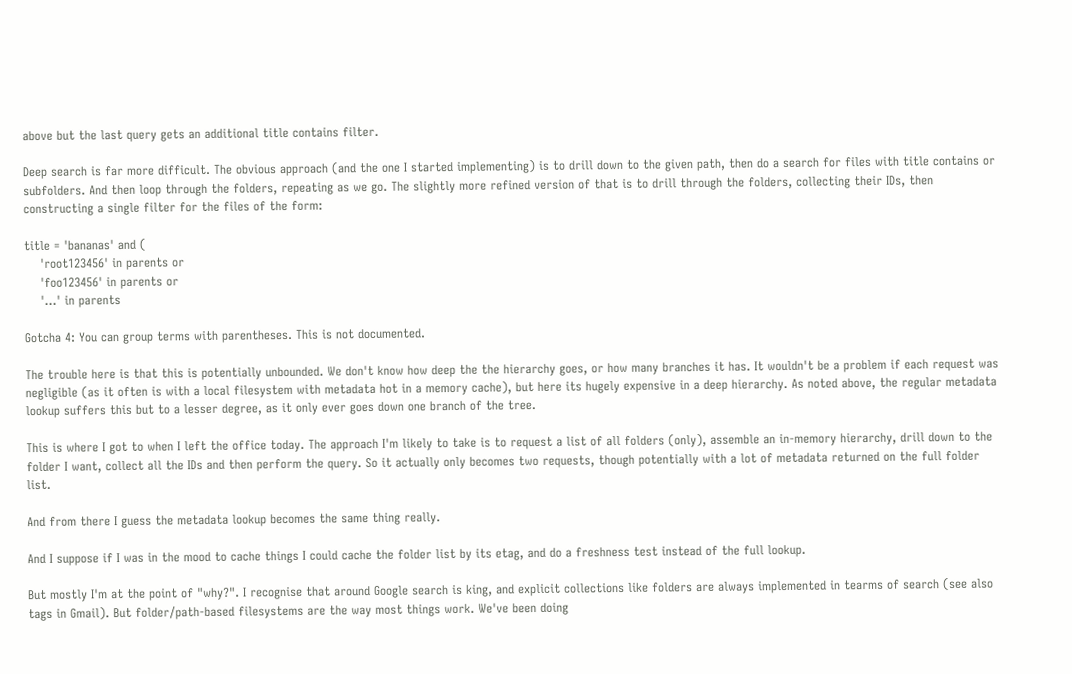above but the last query gets an additional title contains filter.

Deep search is far more difficult. The obvious approach (and the one I started implementing) is to drill down to the given path, then do a search for files with title contains or subfolders. And then loop through the folders, repeating as we go. The slightly more refined version of that is to drill through the folders, collecting their IDs, then constructing a single filter for the files of the form:

title = 'bananas' and (
    'root123456' in parents or
    'foo123456' in parents or
    '...' in parents

Gotcha 4: You can group terms with parentheses. This is not documented.

The trouble here is that this is potentially unbounded. We don't know how deep the the hierarchy goes, or how many branches it has. It wouldn't be a problem if each request was negligible (as it often is with a local filesystem with metadata hot in a memory cache), but here its hugely expensive in a deep hierarchy. As noted above, the regular metadata lookup suffers this but to a lesser degree, as it only ever goes down one branch of the tree.

This is where I got to when I left the office today. The approach I'm likely to take is to request a list of all folders (only), assemble an in-memory hierarchy, drill down to the folder I want, collect all the IDs and then perform the query. So it actually only becomes two requests, though potentially with a lot of metadata returned on the full folder list.

And from there I guess the metadata lookup becomes the same thing really.

And I suppose if I was in the mood to cache things I could cache the folder list by its etag, and do a freshness test instead of the full lookup.

But mostly I'm at the point of "why?". I recognise that around Google search is king, and explicit collections like folders are always implemented in tearms of search (see also tags in Gmail). But folder/path-based filesystems are the way most things work. We've been doing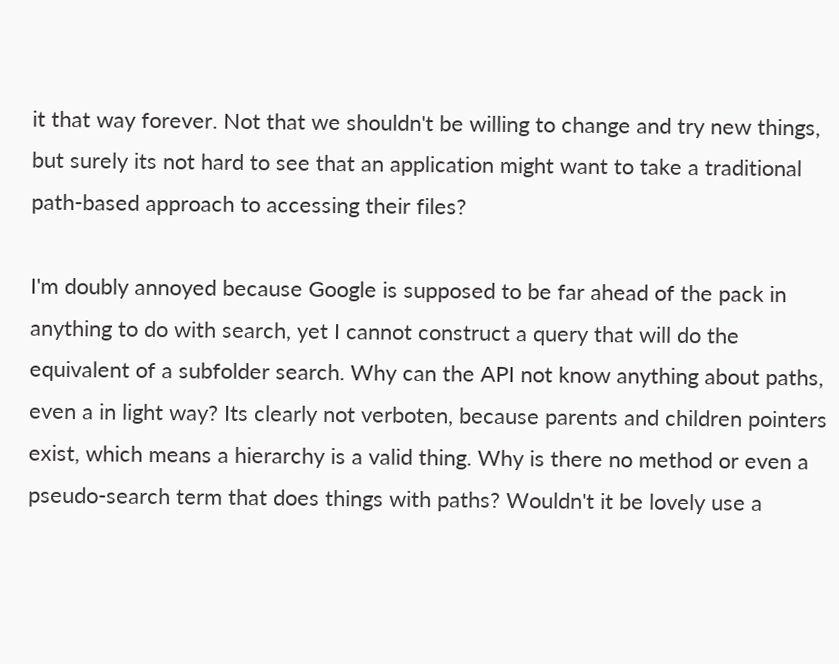it that way forever. Not that we shouldn't be willing to change and try new things, but surely its not hard to see that an application might want to take a traditional path-based approach to accessing their files?

I'm doubly annoyed because Google is supposed to be far ahead of the pack in anything to do with search, yet I cannot construct a query that will do the equivalent of a subfolder search. Why can the API not know anything about paths, even a in light way? Its clearly not verboten, because parents and children pointers exist, which means a hierarchy is a valid thing. Why is there no method or even a pseudo-search term that does things with paths? Wouldn't it be lovely use a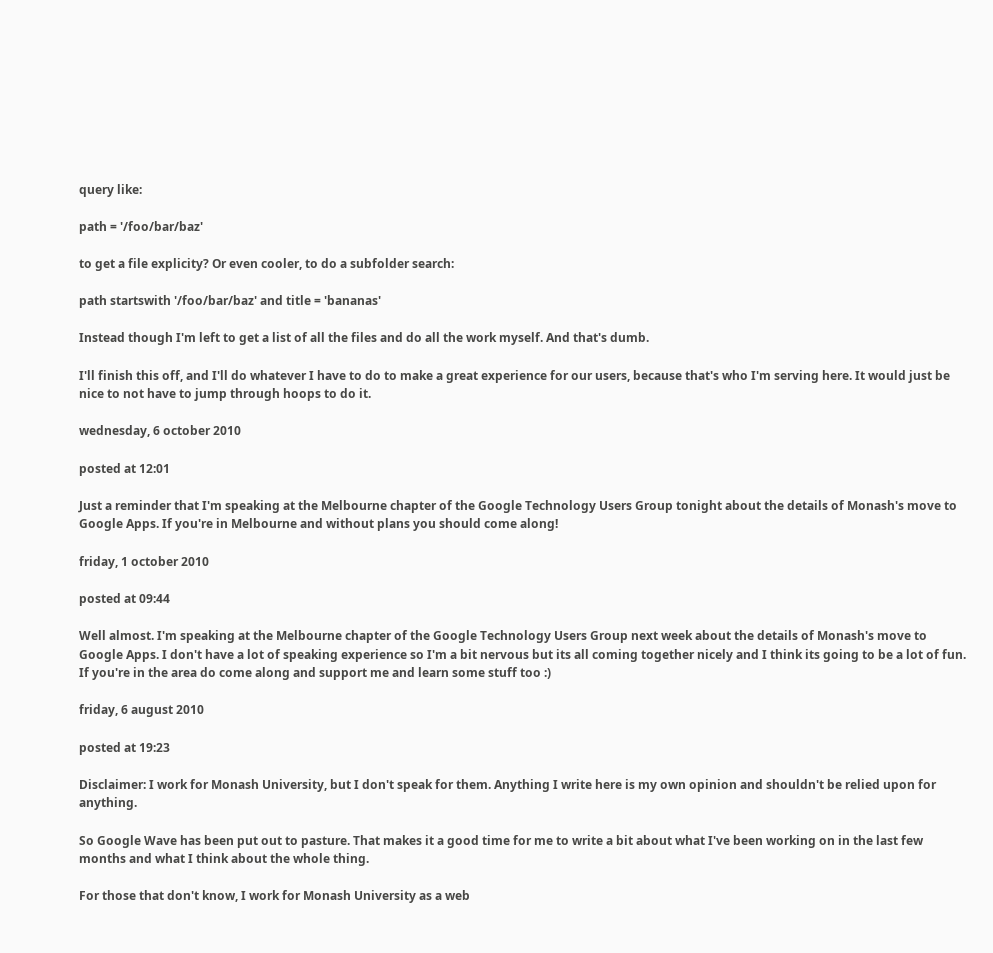query like:

path = '/foo/bar/baz'

to get a file explicity? Or even cooler, to do a subfolder search:

path startswith '/foo/bar/baz' and title = 'bananas'

Instead though I'm left to get a list of all the files and do all the work myself. And that's dumb.

I'll finish this off, and I'll do whatever I have to do to make a great experience for our users, because that's who I'm serving here. It would just be nice to not have to jump through hoops to do it.

wednesday, 6 october 2010

posted at 12:01

Just a reminder that I'm speaking at the Melbourne chapter of the Google Technology Users Group tonight about the details of Monash's move to Google Apps. If you're in Melbourne and without plans you should come along!

friday, 1 october 2010

posted at 09:44

Well almost. I'm speaking at the Melbourne chapter of the Google Technology Users Group next week about the details of Monash's move to Google Apps. I don't have a lot of speaking experience so I'm a bit nervous but its all coming together nicely and I think its going to be a lot of fun. If you're in the area do come along and support me and learn some stuff too :)

friday, 6 august 2010

posted at 19:23

Disclaimer: I work for Monash University, but I don't speak for them. Anything I write here is my own opinion and shouldn't be relied upon for anything.

So Google Wave has been put out to pasture. That makes it a good time for me to write a bit about what I've been working on in the last few months and what I think about the whole thing.

For those that don't know, I work for Monash University as a web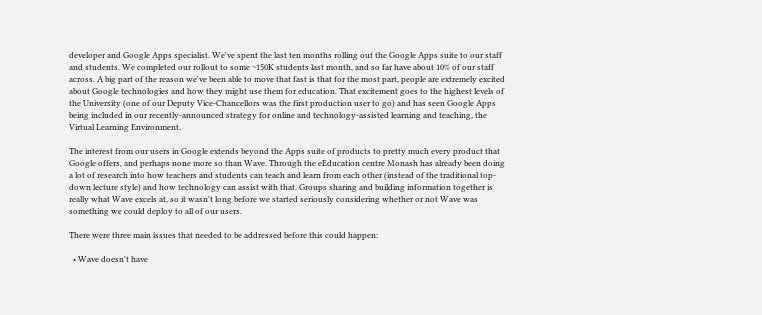developer and Google Apps specialist. We've spent the last ten months rolling out the Google Apps suite to our staff and students. We completed our rollout to some ~150K students last month, and so far have about 10% of our staff across. A big part of the reason we've been able to move that fast is that for the most part, people are extremely excited about Google technologies and how they might use them for education. That excitement goes to the highest levels of the University (one of our Deputy Vice-Chancellors was the first production user to go) and has seen Google Apps being included in our recently-announced strategy for online and technology-assisted learning and teaching, the Virtual Learning Environment.

The interest from our users in Google extends beyond the Apps suite of products to pretty much every product that Google offers, and perhaps none more so than Wave. Through the eEducation centre Monash has already been doing a lot of research into how teachers and students can teach and learn from each other (instead of the traditional top-down lecture style) and how technology can assist with that. Groups sharing and building information together is really what Wave excels at, so it wasn't long before we started seriously considering whether or not Wave was something we could deploy to all of our users.

There were three main issues that needed to be addressed before this could happen:

  • Wave doesn't have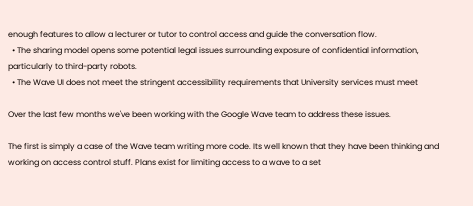enough features to allow a lecturer or tutor to control access and guide the conversation flow.
  • The sharing model opens some potential legal issues surrounding exposure of confidential information, particularly to third-party robots.
  • The Wave UI does not meet the stringent accessibility requirements that University services must meet

Over the last few months we've been working with the Google Wave team to address these issues.

The first is simply a case of the Wave team writing more code. Its well known that they have been thinking and working on access control stuff. Plans exist for limiting access to a wave to a set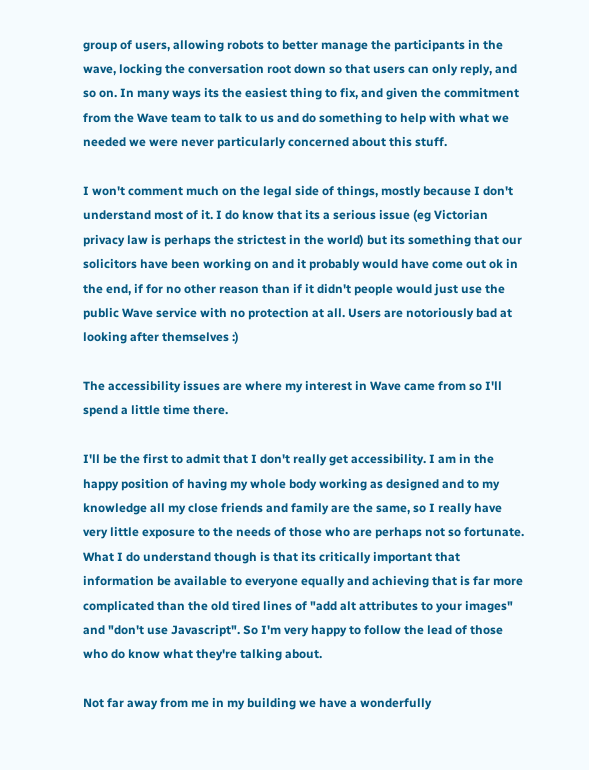group of users, allowing robots to better manage the participants in the wave, locking the conversation root down so that users can only reply, and so on. In many ways its the easiest thing to fix, and given the commitment from the Wave team to talk to us and do something to help with what we needed we were never particularly concerned about this stuff.

I won't comment much on the legal side of things, mostly because I don't understand most of it. I do know that its a serious issue (eg Victorian privacy law is perhaps the strictest in the world) but its something that our solicitors have been working on and it probably would have come out ok in the end, if for no other reason than if it didn't people would just use the public Wave service with no protection at all. Users are notoriously bad at looking after themselves :)

The accessibility issues are where my interest in Wave came from so I'll spend a little time there.

I'll be the first to admit that I don't really get accessibility. I am in the happy position of having my whole body working as designed and to my knowledge all my close friends and family are the same, so I really have very little exposure to the needs of those who are perhaps not so fortunate. What I do understand though is that its critically important that information be available to everyone equally and achieving that is far more complicated than the old tired lines of "add alt attributes to your images" and "don't use Javascript". So I'm very happy to follow the lead of those who do know what they're talking about.

Not far away from me in my building we have a wonderfully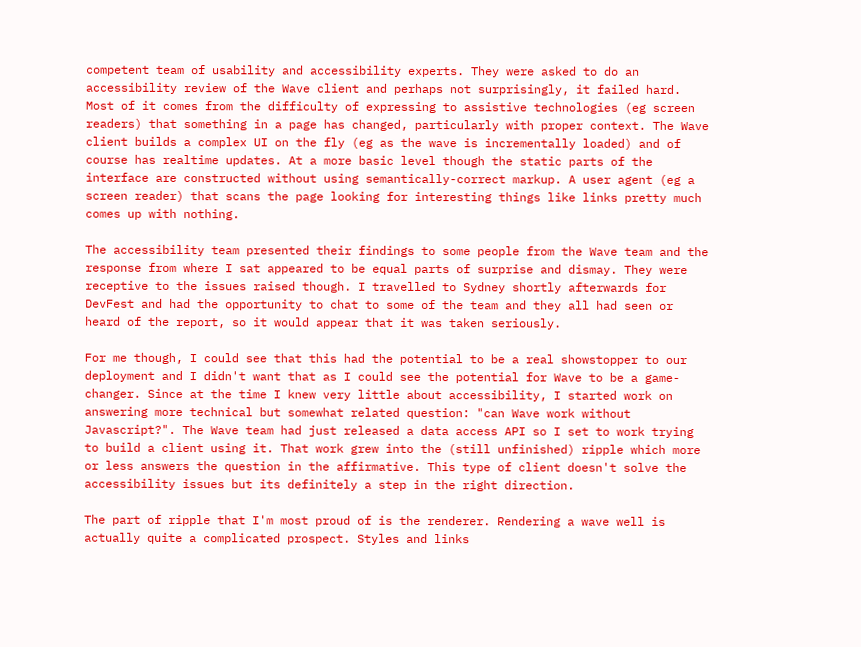competent team of usability and accessibility experts. They were asked to do an accessibility review of the Wave client and perhaps not surprisingly, it failed hard. Most of it comes from the difficulty of expressing to assistive technologies (eg screen readers) that something in a page has changed, particularly with proper context. The Wave client builds a complex UI on the fly (eg as the wave is incrementally loaded) and of course has realtime updates. At a more basic level though the static parts of the interface are constructed without using semantically-correct markup. A user agent (eg a screen reader) that scans the page looking for interesting things like links pretty much comes up with nothing.

The accessibility team presented their findings to some people from the Wave team and the response from where I sat appeared to be equal parts of surprise and dismay. They were receptive to the issues raised though. I travelled to Sydney shortly afterwards for DevFest and had the opportunity to chat to some of the team and they all had seen or heard of the report, so it would appear that it was taken seriously.

For me though, I could see that this had the potential to be a real showstopper to our deployment and I didn't want that as I could see the potential for Wave to be a game-changer. Since at the time I knew very little about accessibility, I started work on answering more technical but somewhat related question: "can Wave work without Javascript?". The Wave team had just released a data access API so I set to work trying to build a client using it. That work grew into the (still unfinished) ripple which more or less answers the question in the affirmative. This type of client doesn't solve the accessibility issues but its definitely a step in the right direction.

The part of ripple that I'm most proud of is the renderer. Rendering a wave well is actually quite a complicated prospect. Styles and links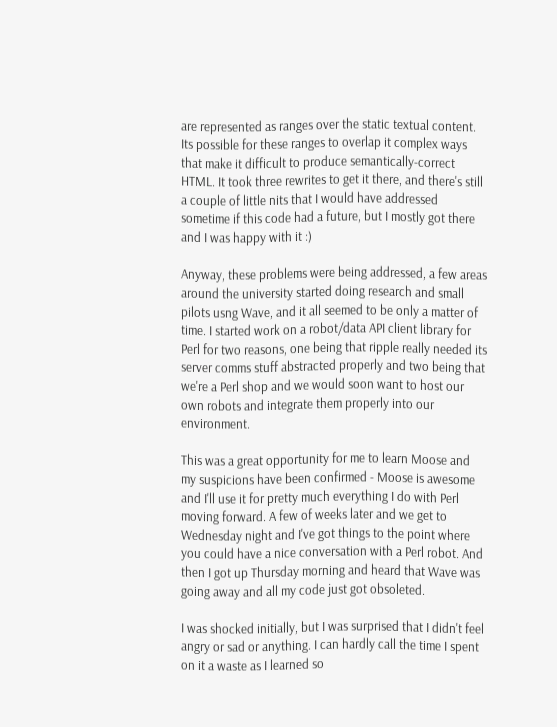are represented as ranges over the static textual content. Its possible for these ranges to overlap it complex ways that make it difficult to produce semantically-correct HTML. It took three rewrites to get it there, and there's still a couple of little nits that I would have addressed sometime if this code had a future, but I mostly got there and I was happy with it :)

Anyway, these problems were being addressed, a few areas around the university started doing research and small pilots usng Wave, and it all seemed to be only a matter of time. I started work on a robot/data API client library for Perl for two reasons, one being that ripple really needed its server comms stuff abstracted properly and two being that we're a Perl shop and we would soon want to host our own robots and integrate them properly into our environment.

This was a great opportunity for me to learn Moose and my suspicions have been confirmed - Moose is awesome and I'll use it for pretty much everything I do with Perl moving forward. A few of weeks later and we get to Wednesday night and I've got things to the point where you could have a nice conversation with a Perl robot. And then I got up Thursday morning and heard that Wave was going away and all my code just got obsoleted.

I was shocked initially, but I was surprised that I didn't feel angry or sad or anything. I can hardly call the time I spent on it a waste as I learned so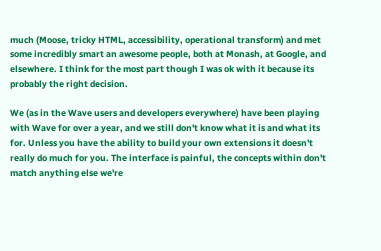much (Moose, tricky HTML, accessibility, operational transform) and met some incredibly smart an awesome people, both at Monash, at Google, and elsewhere. I think for the most part though I was ok with it because its probably the right decision.

We (as in the Wave users and developers everywhere) have been playing with Wave for over a year, and we still don't know what it is and what its for. Unless you have the ability to build your own extensions it doesn't really do much for you. The interface is painful, the concepts within don't match anything else we're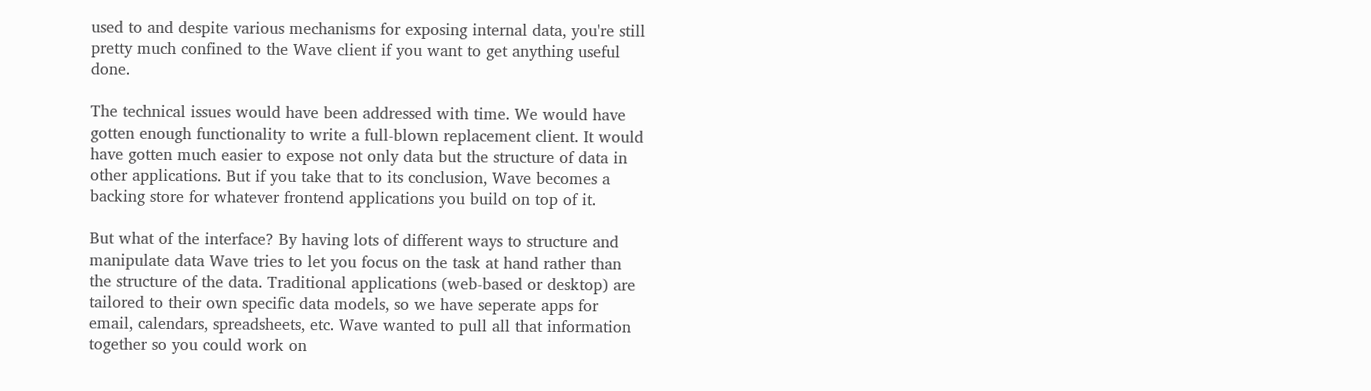used to and despite various mechanisms for exposing internal data, you're still pretty much confined to the Wave client if you want to get anything useful done.

The technical issues would have been addressed with time. We would have gotten enough functionality to write a full-blown replacement client. It would have gotten much easier to expose not only data but the structure of data in other applications. But if you take that to its conclusion, Wave becomes a backing store for whatever frontend applications you build on top of it.

But what of the interface? By having lots of different ways to structure and manipulate data Wave tries to let you focus on the task at hand rather than the structure of the data. Traditional applications (web-based or desktop) are tailored to their own specific data models, so we have seperate apps for email, calendars, spreadsheets, etc. Wave wanted to pull all that information together so you could work on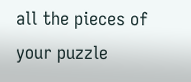all the pieces of your puzzle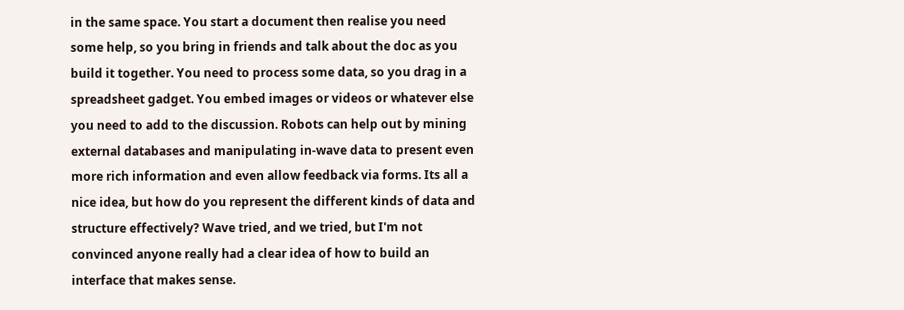in the same space. You start a document then realise you need some help, so you bring in friends and talk about the doc as you build it together. You need to process some data, so you drag in a spreadsheet gadget. You embed images or videos or whatever else you need to add to the discussion. Robots can help out by mining external databases and manipulating in-wave data to present even more rich information and even allow feedback via forms. Its all a nice idea, but how do you represent the different kinds of data and structure effectively? Wave tried, and we tried, but I'm not convinced anyone really had a clear idea of how to build an interface that makes sense.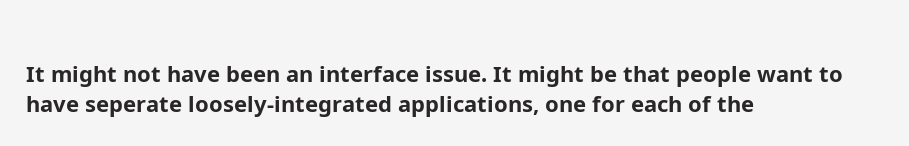It might not have been an interface issue. It might be that people want to have seperate loosely-integrated applications, one for each of the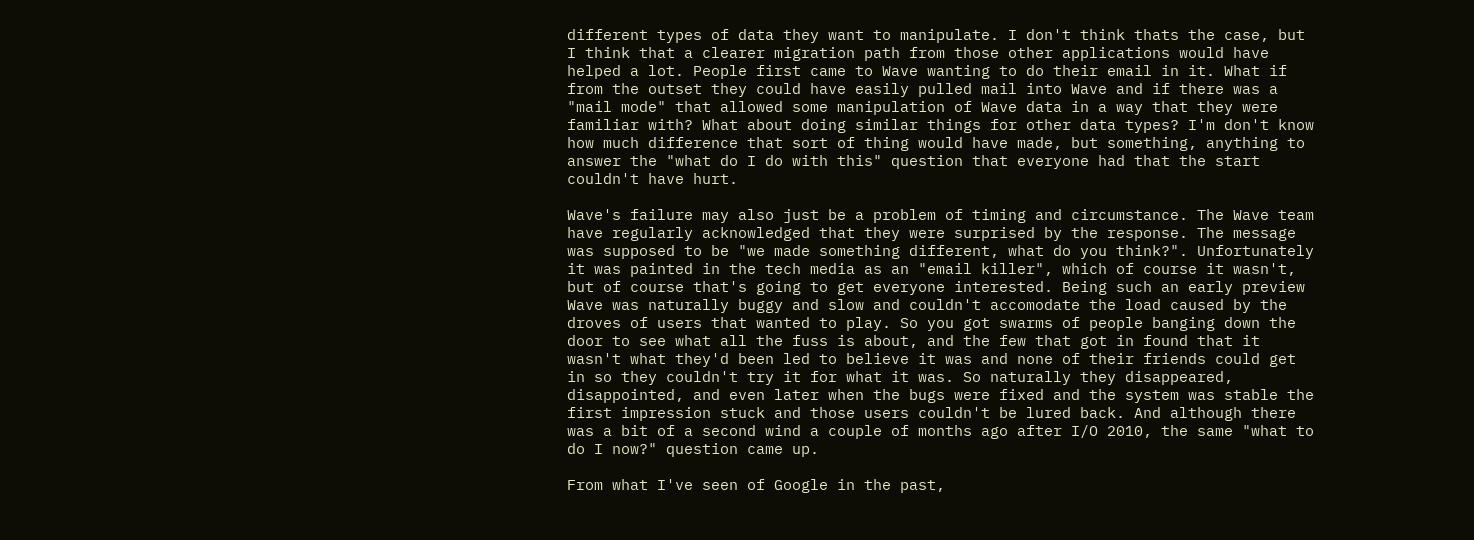different types of data they want to manipulate. I don't think thats the case, but I think that a clearer migration path from those other applications would have helped a lot. People first came to Wave wanting to do their email in it. What if from the outset they could have easily pulled mail into Wave and if there was a "mail mode" that allowed some manipulation of Wave data in a way that they were familiar with? What about doing similar things for other data types? I'm don't know how much difference that sort of thing would have made, but something, anything to answer the "what do I do with this" question that everyone had that the start couldn't have hurt.

Wave's failure may also just be a problem of timing and circumstance. The Wave team have regularly acknowledged that they were surprised by the response. The message was supposed to be "we made something different, what do you think?". Unfortunately it was painted in the tech media as an "email killer", which of course it wasn't, but of course that's going to get everyone interested. Being such an early preview Wave was naturally buggy and slow and couldn't accomodate the load caused by the droves of users that wanted to play. So you got swarms of people banging down the door to see what all the fuss is about, and the few that got in found that it wasn't what they'd been led to believe it was and none of their friends could get in so they couldn't try it for what it was. So naturally they disappeared, disappointed, and even later when the bugs were fixed and the system was stable the first impression stuck and those users couldn't be lured back. And although there was a bit of a second wind a couple of months ago after I/O 2010, the same "what to do I now?" question came up.

From what I've seen of Google in the past,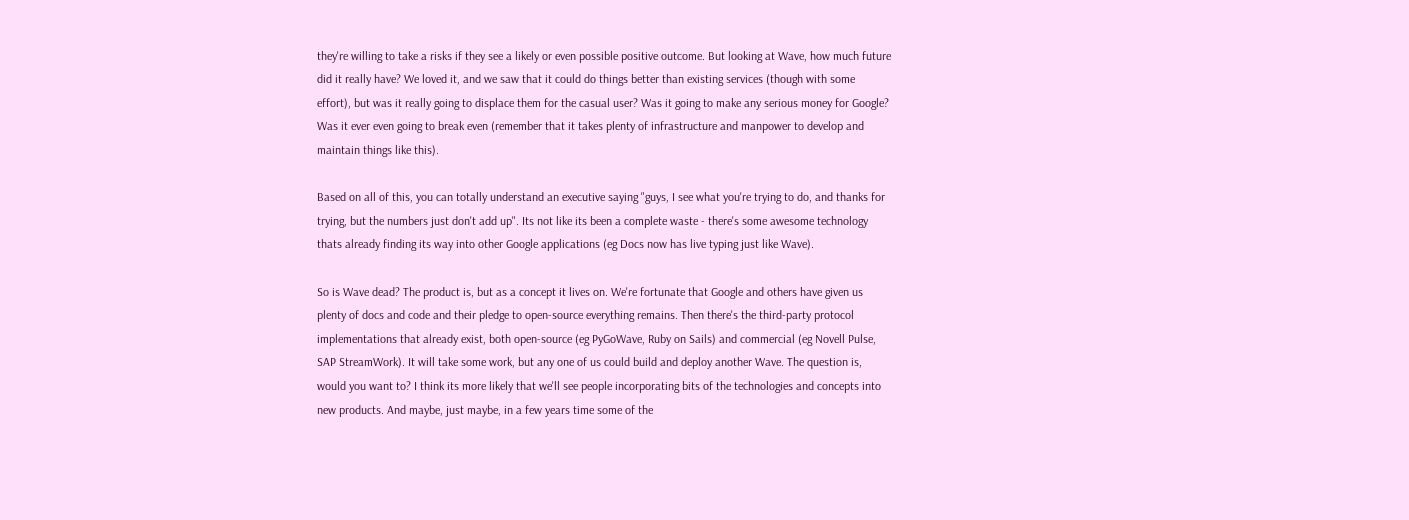they're willing to take a risks if they see a likely or even possible positive outcome. But looking at Wave, how much future did it really have? We loved it, and we saw that it could do things better than existing services (though with some effort), but was it really going to displace them for the casual user? Was it going to make any serious money for Google? Was it ever even going to break even (remember that it takes plenty of infrastructure and manpower to develop and maintain things like this).

Based on all of this, you can totally understand an executive saying "guys, I see what you're trying to do, and thanks for trying, but the numbers just don't add up". Its not like its been a complete waste - there's some awesome technology thats already finding its way into other Google applications (eg Docs now has live typing just like Wave).

So is Wave dead? The product is, but as a concept it lives on. We're fortunate that Google and others have given us plenty of docs and code and their pledge to open-source everything remains. Then there's the third-party protocol implementations that already exist, both open-source (eg PyGoWave, Ruby on Sails) and commercial (eg Novell Pulse, SAP StreamWork). It will take some work, but any one of us could build and deploy another Wave. The question is, would you want to? I think its more likely that we'll see people incorporating bits of the technologies and concepts into new products. And maybe, just maybe, in a few years time some of the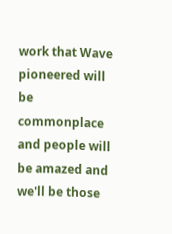work that Wave pioneered will be commonplace and people will be amazed and we'll be those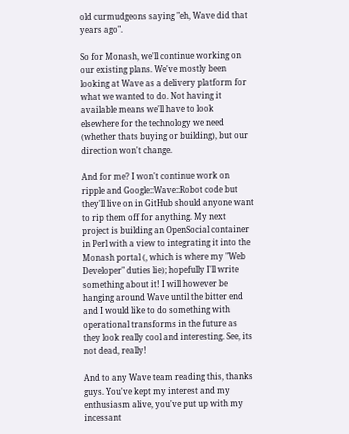old curmudgeons saying "eh, Wave did that years ago".

So for Monash, we'll continue working on our existing plans. We've mostly been looking at Wave as a delivery platform for what we wanted to do. Not having it available means we'll have to look elsewhere for the technology we need (whether thats buying or building), but our direction won't change.

And for me? I won't continue work on ripple and Google::Wave::Robot code but they'll live on in GitHub should anyone want to rip them off for anything. My next project is building an OpenSocial container in Perl with a view to integrating it into the Monash portal (, which is where my "Web Developer" duties lie); hopefully I'll write something about it! I will however be hanging around Wave until the bitter end and I would like to do something with operational transforms in the future as they look really cool and interesting. See, its not dead, really!

And to any Wave team reading this, thanks guys. You've kept my interest and my enthusiasm alive, you've put up with my incessant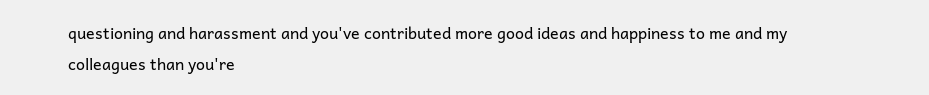questioning and harassment and you've contributed more good ideas and happiness to me and my colleagues than you're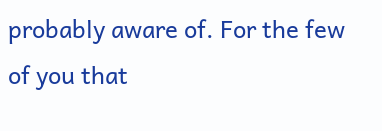probably aware of. For the few of you that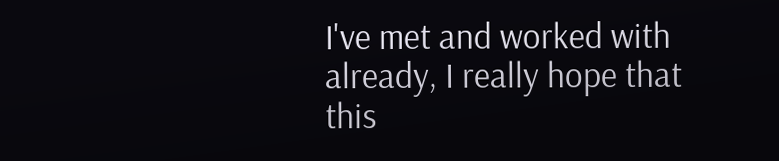I've met and worked with already, I really hope that this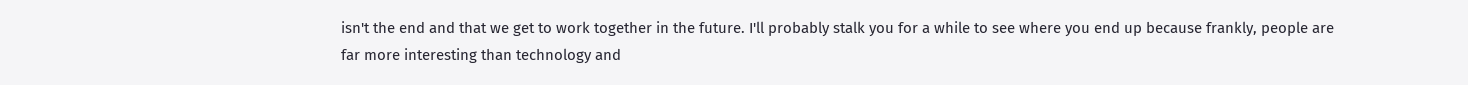isn't the end and that we get to work together in the future. I'll probably stalk you for a while to see where you end up because frankly, people are far more interesting than technology and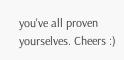you've all proven yourselves. Cheers :)